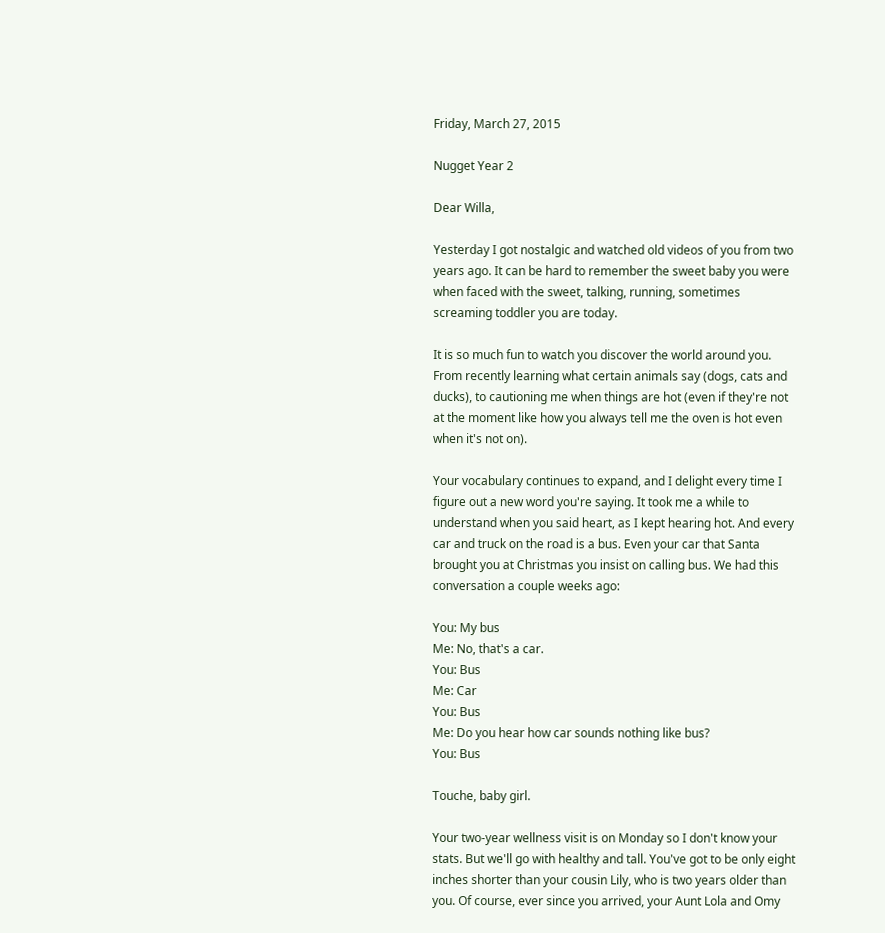Friday, March 27, 2015

Nugget Year 2

Dear Willa,

Yesterday I got nostalgic and watched old videos of you from two years ago. It can be hard to remember the sweet baby you were when faced with the sweet, talking, running, sometimes screaming toddler you are today.

It is so much fun to watch you discover the world around you. From recently learning what certain animals say (dogs, cats and ducks), to cautioning me when things are hot (even if they're not at the moment like how you always tell me the oven is hot even when it's not on).

Your vocabulary continues to expand, and I delight every time I figure out a new word you're saying. It took me a while to understand when you said heart, as I kept hearing hot. And every car and truck on the road is a bus. Even your car that Santa brought you at Christmas you insist on calling bus. We had this conversation a couple weeks ago:

You: My bus
Me: No, that's a car.
You: Bus
Me: Car
You: Bus
Me: Do you hear how car sounds nothing like bus?
You: Bus

Touche, baby girl.

Your two-year wellness visit is on Monday so I don't know your stats. But we'll go with healthy and tall. You've got to be only eight inches shorter than your cousin Lily, who is two years older than you. Of course, ever since you arrived, your Aunt Lola and Omy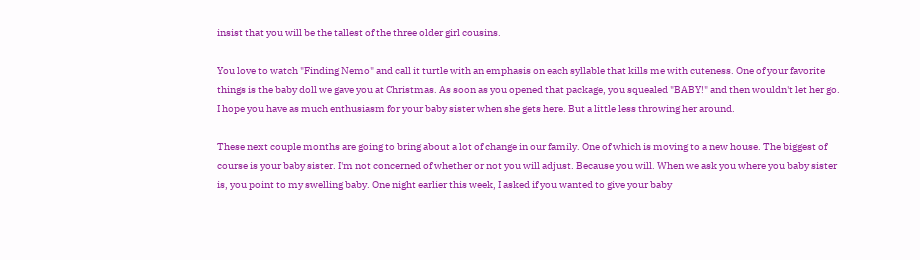insist that you will be the tallest of the three older girl cousins.

You love to watch "Finding Nemo" and call it turtle with an emphasis on each syllable that kills me with cuteness. One of your favorite things is the baby doll we gave you at Christmas. As soon as you opened that package, you squealed "BABY!" and then wouldn't let her go. I hope you have as much enthusiasm for your baby sister when she gets here. But a little less throwing her around.

These next couple months are going to bring about a lot of change in our family. One of which is moving to a new house. The biggest of course is your baby sister. I'm not concerned of whether or not you will adjust. Because you will. When we ask you where you baby sister is, you point to my swelling baby. One night earlier this week, I asked if you wanted to give your baby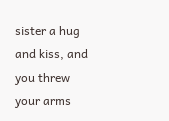sister a hug and kiss, and you threw your arms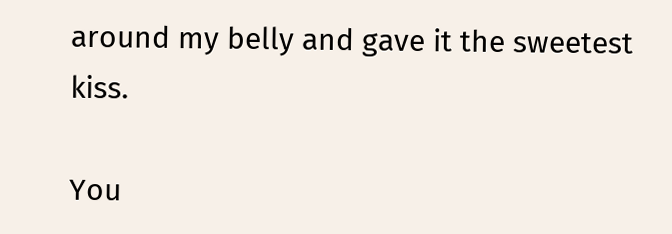around my belly and gave it the sweetest kiss.

You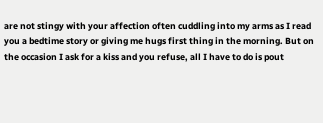are not stingy with your affection often cuddling into my arms as I read you a bedtime story or giving me hugs first thing in the morning. But on the occasion I ask for a kiss and you refuse, all I have to do is pout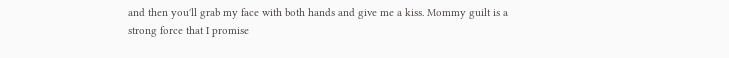and then you'll grab my face with both hands and give me a kiss. Mommy guilt is a strong force that I promise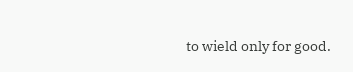to wield only for good.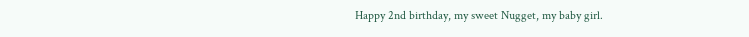Happy 2nd birthday, my sweet Nugget, my baby girl.